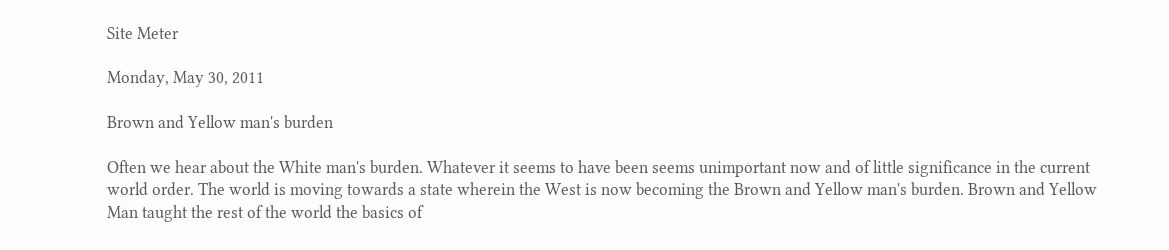Site Meter

Monday, May 30, 2011

Brown and Yellow man's burden

Often we hear about the White man's burden. Whatever it seems to have been seems unimportant now and of little significance in the current world order. The world is moving towards a state wherein the West is now becoming the Brown and Yellow man's burden. Brown and Yellow Man taught the rest of the world the basics of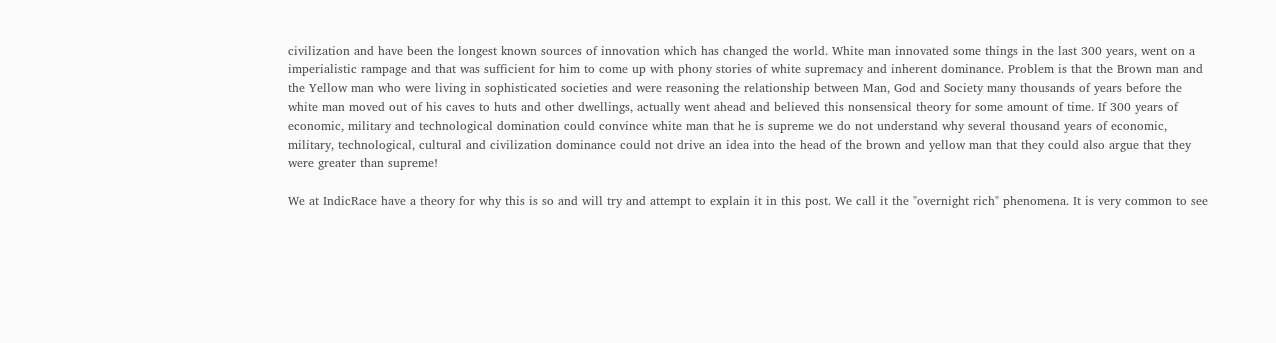civilization and have been the longest known sources of innovation which has changed the world. White man innovated some things in the last 300 years, went on a imperialistic rampage and that was sufficient for him to come up with phony stories of white supremacy and inherent dominance. Problem is that the Brown man and the Yellow man who were living in sophisticated societies and were reasoning the relationship between Man, God and Society many thousands of years before the white man moved out of his caves to huts and other dwellings, actually went ahead and believed this nonsensical theory for some amount of time. If 300 years of economic, military and technological domination could convince white man that he is supreme we do not understand why several thousand years of economic, military, technological, cultural and civilization dominance could not drive an idea into the head of the brown and yellow man that they could also argue that they were greater than supreme!

We at IndicRace have a theory for why this is so and will try and attempt to explain it in this post. We call it the "overnight rich" phenomena. It is very common to see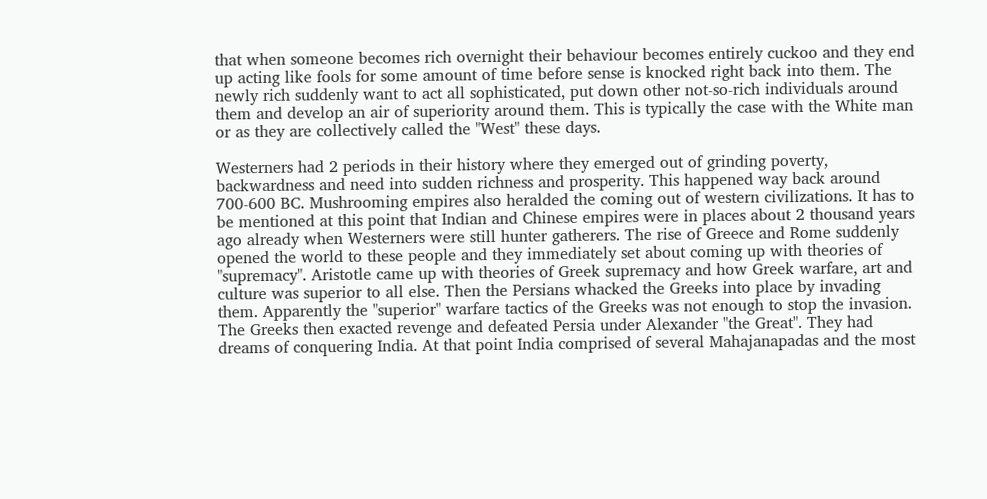that when someone becomes rich overnight their behaviour becomes entirely cuckoo and they end up acting like fools for some amount of time before sense is knocked right back into them. The newly rich suddenly want to act all sophisticated, put down other not-so-rich individuals around them and develop an air of superiority around them. This is typically the case with the White man or as they are collectively called the "West" these days.

Westerners had 2 periods in their history where they emerged out of grinding poverty, backwardness and need into sudden richness and prosperity. This happened way back around 700-600 BC. Mushrooming empires also heralded the coming out of western civilizations. It has to be mentioned at this point that Indian and Chinese empires were in places about 2 thousand years ago already when Westerners were still hunter gatherers. The rise of Greece and Rome suddenly opened the world to these people and they immediately set about coming up with theories of "supremacy". Aristotle came up with theories of Greek supremacy and how Greek warfare, art and culture was superior to all else. Then the Persians whacked the Greeks into place by invading them. Apparently the "superior" warfare tactics of the Greeks was not enough to stop the invasion. The Greeks then exacted revenge and defeated Persia under Alexander "the Great". They had dreams of conquering India. At that point India comprised of several Mahajanapadas and the most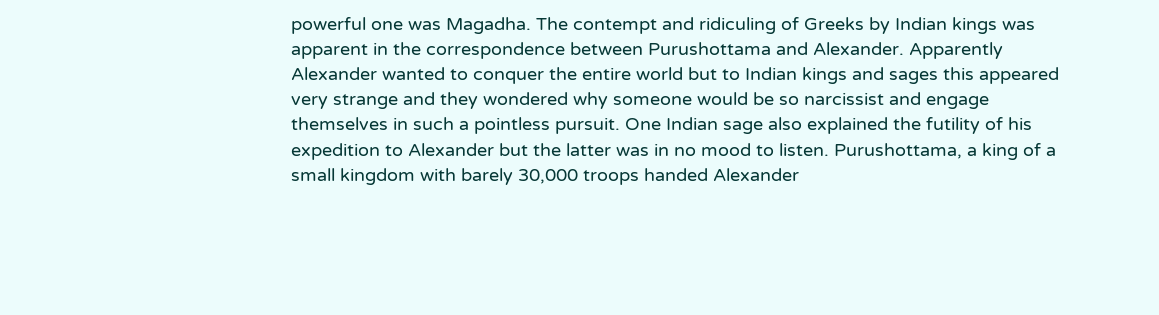powerful one was Magadha. The contempt and ridiculing of Greeks by Indian kings was apparent in the correspondence between Purushottama and Alexander. Apparently Alexander wanted to conquer the entire world but to Indian kings and sages this appeared very strange and they wondered why someone would be so narcissist and engage themselves in such a pointless pursuit. One Indian sage also explained the futility of his expedition to Alexander but the latter was in no mood to listen. Purushottama, a king of a small kingdom with barely 30,000 troops handed Alexander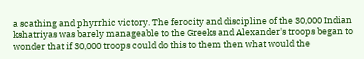a scathing and phyrrhic victory. The ferocity and discipline of the 30,000 Indian kshatriyas was barely manageable to the Greeks and Alexander's troops began to wonder that if 30,000 troops could do this to them then what would the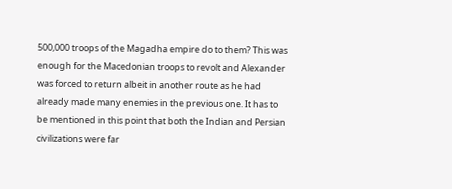500,000 troops of the Magadha empire do to them? This was enough for the Macedonian troops to revolt and Alexander was forced to return albeit in another route as he had already made many enemies in the previous one. It has to be mentioned in this point that both the Indian and Persian civilizations were far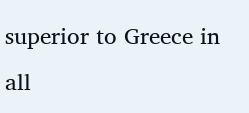superior to Greece in all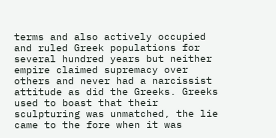terms and also actively occupied and ruled Greek populations for several hundred years but neither empire claimed supremacy over others and never had a narcissist attitude as did the Greeks. Greeks used to boast that their sculpturing was unmatched, the lie came to the fore when it was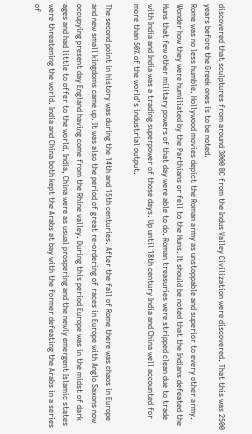discovered that sculptures from around 3000 BC from the Indus Valley Civilization were discovered. That this was 2500 years before the Greek ones is to be noted.
Rome was no less humble. Hollywood movies depict the Roman army as unstoppable and superior to every other army. Wonder how they were humiliated by the Parthians or fell to the Huns. It should be noted that the Indians defeated the Huns that few other military powers of that day were able to do. Roman treasuries were stripped clean due to trade with India and India was a trading superpower of those days. Up until 18th century India and China well accounted for more than 50% of the world's industrial output.

The second point in history was during the 14th and 15th centuries. After the fall of Rome there was chaos in Europe and new small kingdoms came up. It was also the period of great re-ordering of races in Europe with Anglo Saxons now occupying present day England having come from the Rhine valley. During this period Europe was in the midst of dark ages and had little to offer to the world. India, China were as usual prospering and the newly emergent Islamic states were threatening the world. India and China both kept the Arabs at bay with the former defeating the Arabs in a series of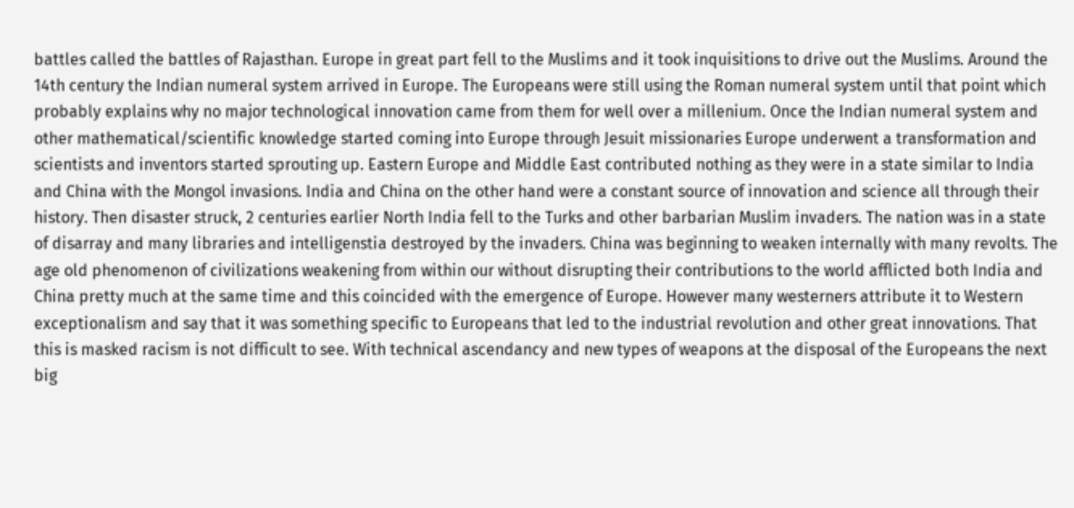battles called the battles of Rajasthan. Europe in great part fell to the Muslims and it took inquisitions to drive out the Muslims. Around the 14th century the Indian numeral system arrived in Europe. The Europeans were still using the Roman numeral system until that point which probably explains why no major technological innovation came from them for well over a millenium. Once the Indian numeral system and other mathematical/scientific knowledge started coming into Europe through Jesuit missionaries Europe underwent a transformation and scientists and inventors started sprouting up. Eastern Europe and Middle East contributed nothing as they were in a state similar to India and China with the Mongol invasions. India and China on the other hand were a constant source of innovation and science all through their history. Then disaster struck, 2 centuries earlier North India fell to the Turks and other barbarian Muslim invaders. The nation was in a state of disarray and many libraries and intelligenstia destroyed by the invaders. China was beginning to weaken internally with many revolts. The age old phenomenon of civilizations weakening from within our without disrupting their contributions to the world afflicted both India and China pretty much at the same time and this coincided with the emergence of Europe. However many westerners attribute it to Western exceptionalism and say that it was something specific to Europeans that led to the industrial revolution and other great innovations. That this is masked racism is not difficult to see. With technical ascendancy and new types of weapons at the disposal of the Europeans the next big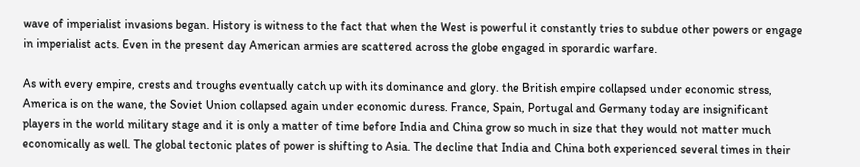wave of imperialist invasions began. History is witness to the fact that when the West is powerful it constantly tries to subdue other powers or engage in imperialist acts. Even in the present day American armies are scattered across the globe engaged in sporardic warfare.

As with every empire, crests and troughs eventually catch up with its dominance and glory. the British empire collapsed under economic stress, America is on the wane, the Soviet Union collapsed again under economic duress. France, Spain, Portugal and Germany today are insignificant players in the world military stage and it is only a matter of time before India and China grow so much in size that they would not matter much economically as well. The global tectonic plates of power is shifting to Asia. The decline that India and China both experienced several times in their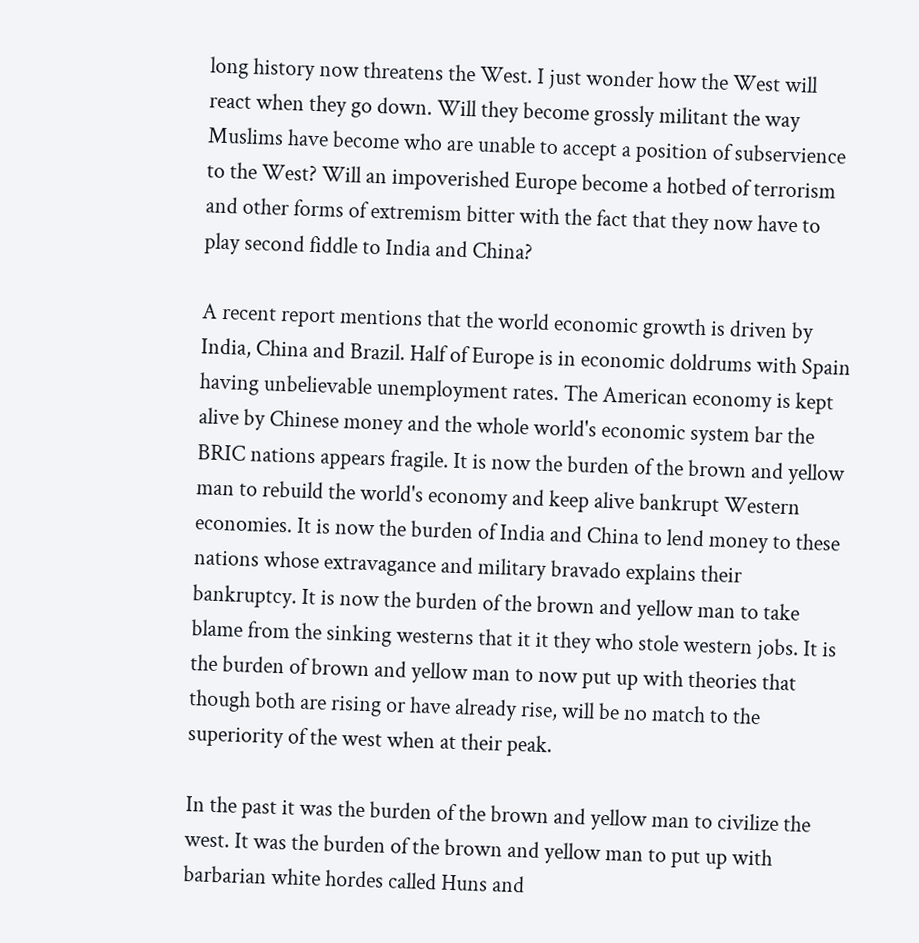long history now threatens the West. I just wonder how the West will react when they go down. Will they become grossly militant the way Muslims have become who are unable to accept a position of subservience to the West? Will an impoverished Europe become a hotbed of terrorism and other forms of extremism bitter with the fact that they now have to play second fiddle to India and China?

A recent report mentions that the world economic growth is driven by India, China and Brazil. Half of Europe is in economic doldrums with Spain having unbelievable unemployment rates. The American economy is kept alive by Chinese money and the whole world's economic system bar the BRIC nations appears fragile. It is now the burden of the brown and yellow man to rebuild the world's economy and keep alive bankrupt Western economies. It is now the burden of India and China to lend money to these nations whose extravagance and military bravado explains their bankruptcy. It is now the burden of the brown and yellow man to take blame from the sinking westerns that it it they who stole western jobs. It is the burden of brown and yellow man to now put up with theories that though both are rising or have already rise, will be no match to the superiority of the west when at their peak.

In the past it was the burden of the brown and yellow man to civilize the west. It was the burden of the brown and yellow man to put up with barbarian white hordes called Huns and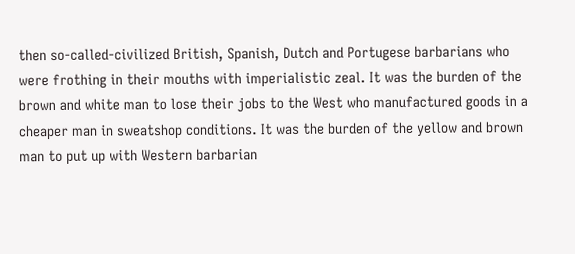then so-called-civilized British, Spanish, Dutch and Portugese barbarians who were frothing in their mouths with imperialistic zeal. It was the burden of the brown and white man to lose their jobs to the West who manufactured goods in a cheaper man in sweatshop conditions. It was the burden of the yellow and brown man to put up with Western barbarian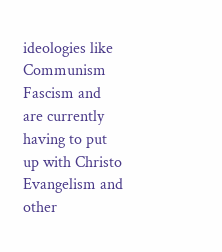ideologies like Communism Fascism and are currently having to put up with Christo Evangelism and other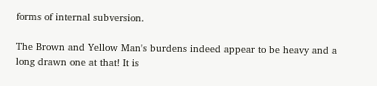forms of internal subversion.

The Brown and Yellow Man's burdens indeed appear to be heavy and a long drawn one at that! It is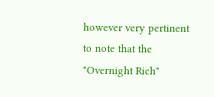however very pertinent to note that the "Overnight Rich"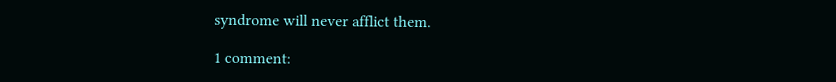syndrome will never afflict them.

1 comment: